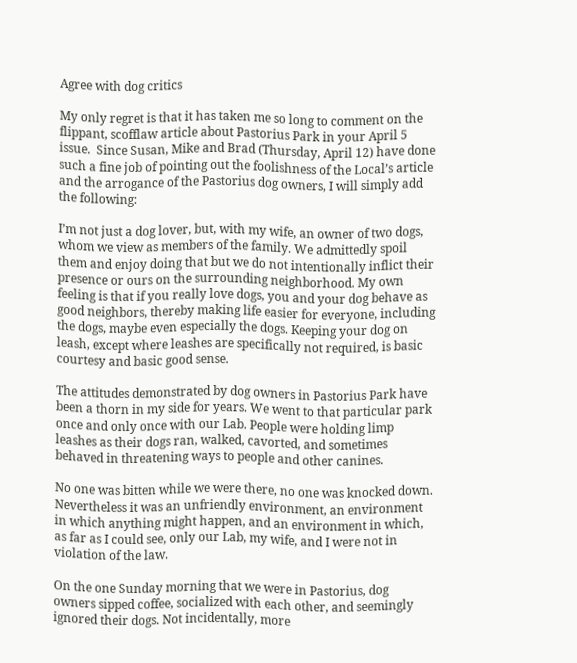Agree with dog critics

My only regret is that it has taken me so long to comment on the flippant, scofflaw article about Pastorius Park in your April 5 issue.  Since Susan, Mike and Brad (Thursday, April 12) have done such a fine job of pointing out the foolishness of the Local’s article and the arrogance of the Pastorius dog owners, I will simply add the following:

I’m not just a dog lover, but, with my wife, an owner of two dogs, whom we view as members of the family. We admittedly spoil them and enjoy doing that but we do not intentionally inflict their presence or ours on the surrounding neighborhood. My own feeling is that if you really love dogs, you and your dog behave as good neighbors, thereby making life easier for everyone, including the dogs, maybe even especially the dogs. Keeping your dog on leash, except where leashes are specifically not required, is basic courtesy and basic good sense.

The attitudes demonstrated by dog owners in Pastorius Park have been a thorn in my side for years. We went to that particular park once and only once with our Lab. People were holding limp leashes as their dogs ran, walked, cavorted, and sometimes behaved in threatening ways to people and other canines.

No one was bitten while we were there, no one was knocked down. Nevertheless it was an unfriendly environment, an environment in which anything might happen, and an environment in which, as far as I could see, only our Lab, my wife, and I were not in violation of the law.

On the one Sunday morning that we were in Pastorius, dog owners sipped coffee, socialized with each other, and seemingly ignored their dogs. Not incidentally, more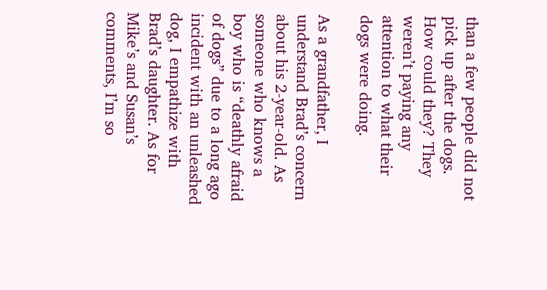than a few people did not pick up after the dogs. How could they? They weren’t paying any attention to what their dogs were doing.

As a grandfather, I understand Brad’s concern about his 2-year-old. As someone who knows a boy who is “deathly afraid of dogs” due to a long ago incident with an unleashed dog, I empathize with Brad’s daughter. As for Mike’s and Susan’s comments, I’m so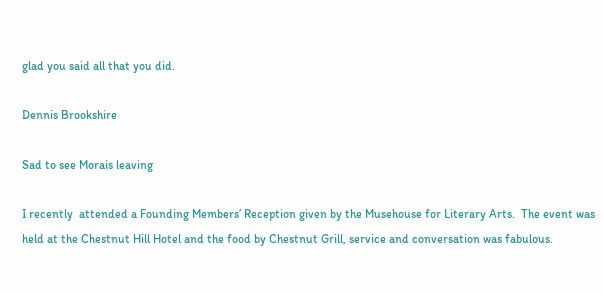glad you said all that you did.

Dennis Brookshire

Sad to see Morais leaving

I recently  attended a Founding Members’ Reception given by the Musehouse for Literary Arts.  The event was held at the Chestnut Hill Hotel and the food by Chestnut Grill, service and conversation was fabulous.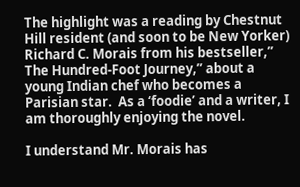The highlight was a reading by Chestnut Hill resident (and soon to be New Yorker) Richard C. Morais from his bestseller,” The Hundred-Foot Journey,” about a young Indian chef who becomes a Parisian star.  As a ‘foodie’ and a writer, I am thoroughly enjoying the novel.

I understand Mr. Morais has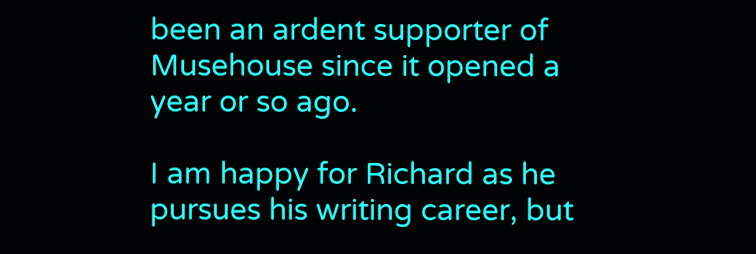been an ardent supporter of Musehouse since it opened a year or so ago.

I am happy for Richard as he pursues his writing career, but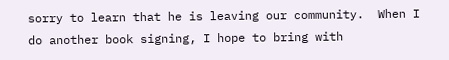sorry to learn that he is leaving our community.  When I do another book signing, I hope to bring with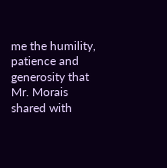me the humility, patience and generosity that Mr. Morais shared with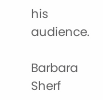his audience.

Barbara Sherf